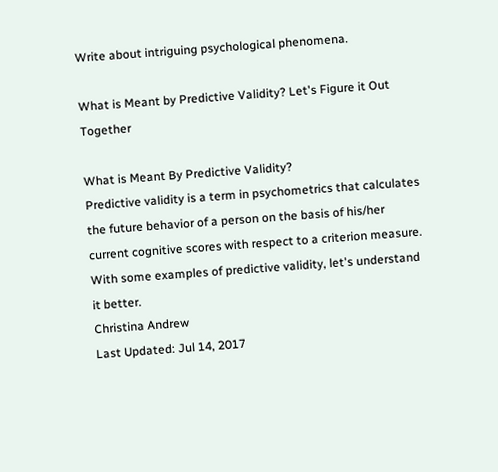Write about intriguing psychological phenomena.

What is Meant by Predictive Validity? Let's Figure it Out Together

What is Meant By Predictive Validity?
Predictive validity is a term in psychometrics that calculates the future behavior of a person on the basis of his/her current cognitive scores with respect to a criterion measure. With some examples of predictive validity, let's understand it better.
Christina Andrew
Last Updated: Jul 14, 2017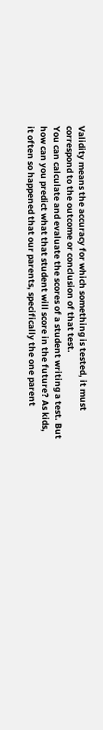Validity means the accuracy for which something is tested, it must correspond to the outcome or conclusion of that test.
You can calculate and evaluate the scores of a student writing a test. But how can you predict what that student will score in the future? As kids, it often so happened that our parents, specifically the one parent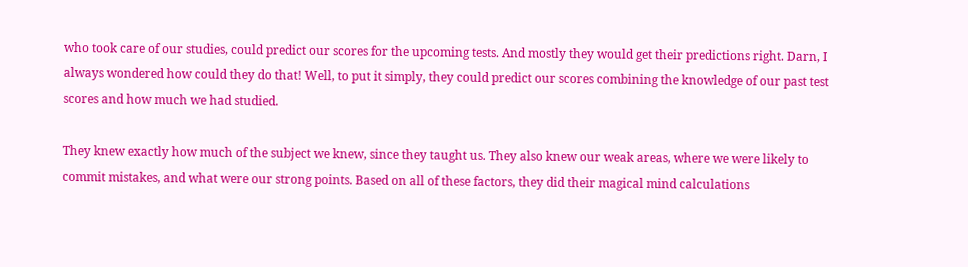who took care of our studies, could predict our scores for the upcoming tests. And mostly they would get their predictions right. Darn, I always wondered how could they do that! Well, to put it simply, they could predict our scores combining the knowledge of our past test scores and how much we had studied.

They knew exactly how much of the subject we knew, since they taught us. They also knew our weak areas, where we were likely to commit mistakes, and what were our strong points. Based on all of these factors, they did their magical mind calculations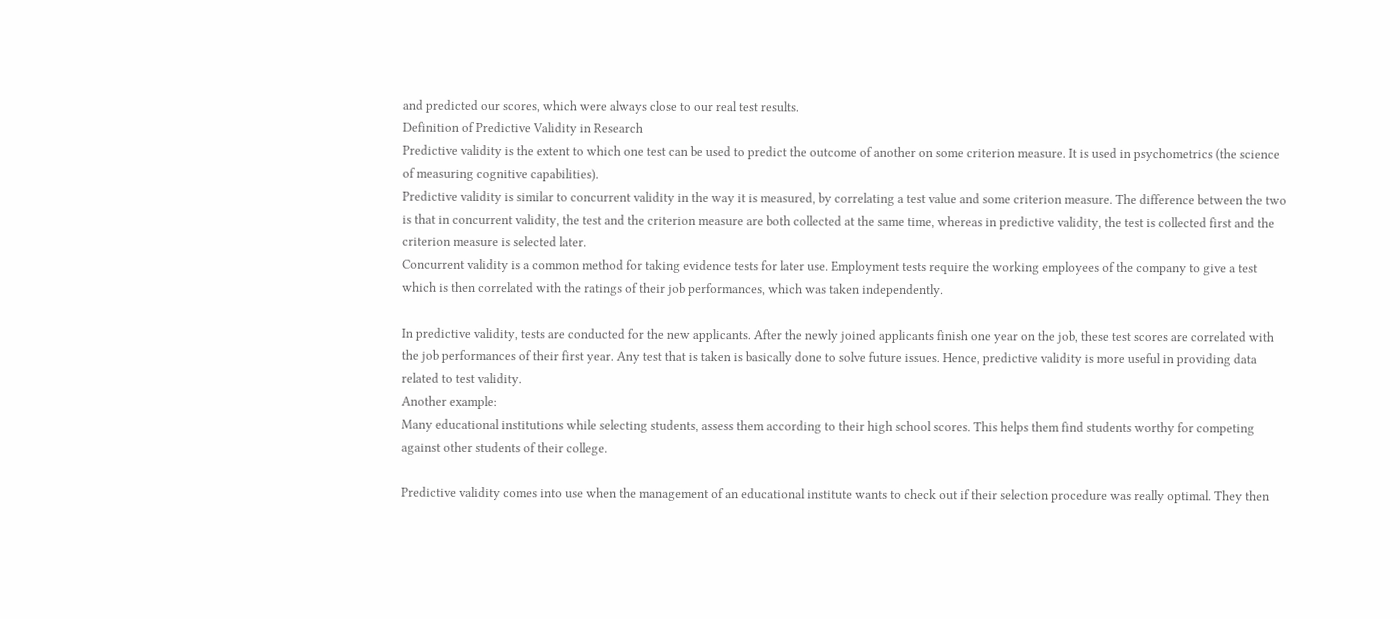and predicted our scores, which were always close to our real test results.
Definition of Predictive Validity in Research
Predictive validity is the extent to which one test can be used to predict the outcome of another on some criterion measure. It is used in psychometrics (the science of measuring cognitive capabilities).
Predictive validity is similar to concurrent validity in the way it is measured, by correlating a test value and some criterion measure. The difference between the two is that in concurrent validity, the test and the criterion measure are both collected at the same time, whereas in predictive validity, the test is collected first and the criterion measure is selected later.
Concurrent validity is a common method for taking evidence tests for later use. Employment tests require the working employees of the company to give a test which is then correlated with the ratings of their job performances, which was taken independently.

In predictive validity, tests are conducted for the new applicants. After the newly joined applicants finish one year on the job, these test scores are correlated with the job performances of their first year. Any test that is taken is basically done to solve future issues. Hence, predictive validity is more useful in providing data related to test validity.
Another example:
Many educational institutions while selecting students, assess them according to their high school scores. This helps them find students worthy for competing against other students of their college.

Predictive validity comes into use when the management of an educational institute wants to check out if their selection procedure was really optimal. They then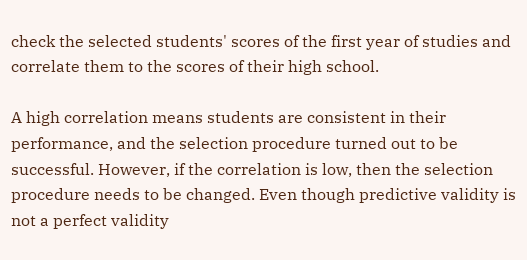check the selected students' scores of the first year of studies and correlate them to the scores of their high school.

A high correlation means students are consistent in their performance, and the selection procedure turned out to be successful. However, if the correlation is low, then the selection procedure needs to be changed. Even though predictive validity is not a perfect validity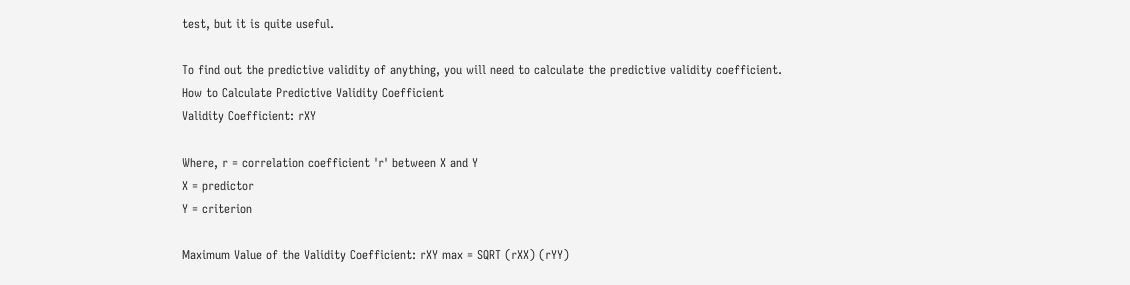test, but it is quite useful.

To find out the predictive validity of anything, you will need to calculate the predictive validity coefficient.
How to Calculate Predictive Validity Coefficient
Validity Coefficient: rXY

Where, r = correlation coefficient 'r' between X and Y
X = predictor
Y = criterion

Maximum Value of the Validity Coefficient: rXY max = SQRT (rXX) (rYY)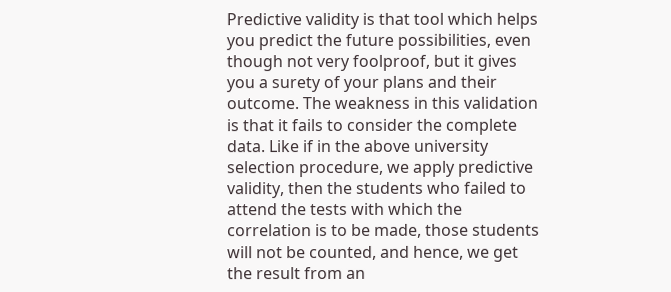Predictive validity is that tool which helps you predict the future possibilities, even though not very foolproof, but it gives you a surety of your plans and their outcome. The weakness in this validation is that it fails to consider the complete data. Like if in the above university selection procedure, we apply predictive validity, then the students who failed to attend the tests with which the correlation is to be made, those students will not be counted, and hence, we get the result from an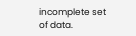incomplete set of data.